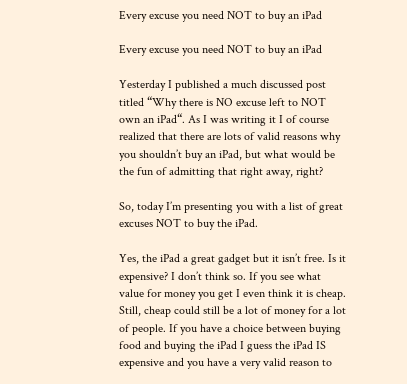Every excuse you need NOT to buy an iPad

Every excuse you need NOT to buy an iPad

Yesterday I published a much discussed post titled “Why there is NO excuse left to NOT own an iPad“. As I was writing it I of course realized that there are lots of valid reasons why you shouldn’t buy an iPad, but what would be the fun of admitting that right away, right?

So, today I’m presenting you with a list of great excuses NOT to buy the iPad.

Yes, the iPad a great gadget but it isn’t free. Is it expensive? I don’t think so. If you see what value for money you get I even think it is cheap. Still, cheap could still be a lot of money for a lot of people. If you have a choice between buying food and buying the iPad I guess the iPad IS expensive and you have a very valid reason to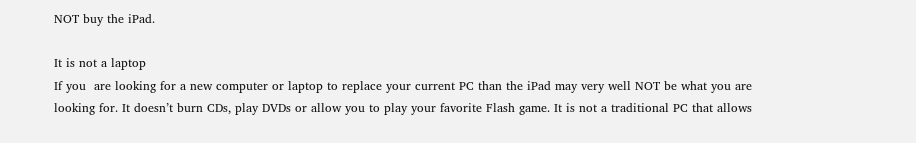NOT buy the iPad.

It is not a laptop
If you  are looking for a new computer or laptop to replace your current PC than the iPad may very well NOT be what you are looking for. It doesn’t burn CDs, play DVDs or allow you to play your favorite Flash game. It is not a traditional PC that allows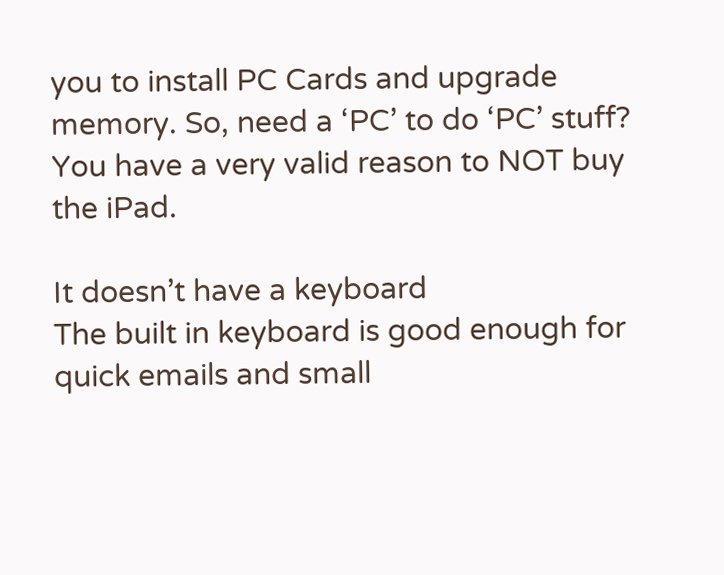you to install PC Cards and upgrade memory. So, need a ‘PC’ to do ‘PC’ stuff? You have a very valid reason to NOT buy the iPad.

It doesn’t have a keyboard
The built in keyboard is good enough for quick emails and small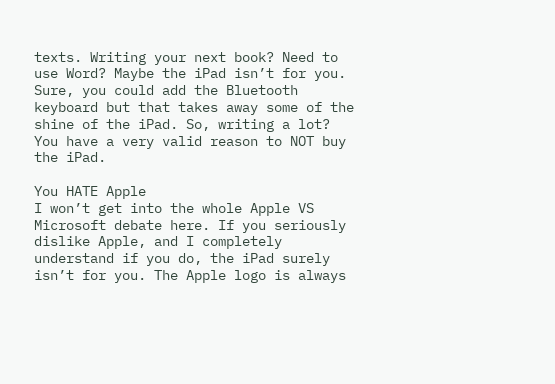texts. Writing your next book? Need to use Word? Maybe the iPad isn’t for you. Sure, you could add the Bluetooth keyboard but that takes away some of the shine of the iPad. So, writing a lot? You have a very valid reason to NOT buy the iPad.

You HATE Apple
I won’t get into the whole Apple VS Microsoft debate here. If you seriously dislike Apple, and I completely understand if you do, the iPad surely isn’t for you. The Apple logo is always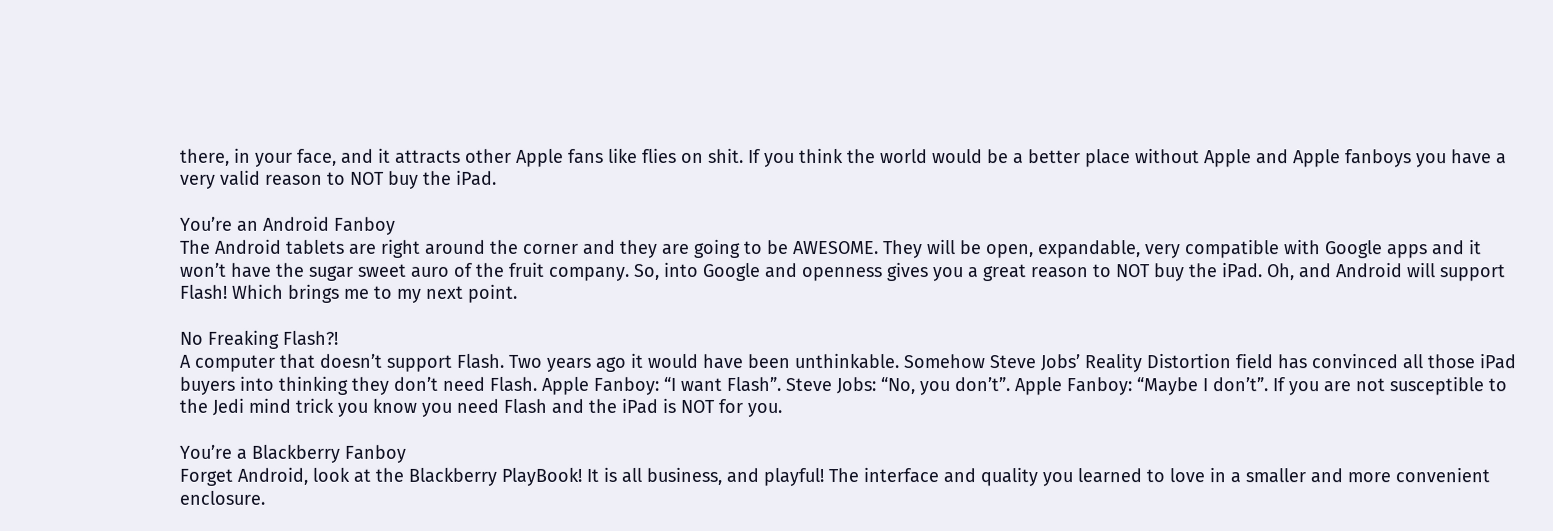there, in your face, and it attracts other Apple fans like flies on shit. If you think the world would be a better place without Apple and Apple fanboys you have a very valid reason to NOT buy the iPad.

You’re an Android Fanboy
The Android tablets are right around the corner and they are going to be AWESOME. They will be open, expandable, very compatible with Google apps and it won’t have the sugar sweet auro of the fruit company. So, into Google and openness gives you a great reason to NOT buy the iPad. Oh, and Android will support Flash! Which brings me to my next point.

No Freaking Flash?!
A computer that doesn’t support Flash. Two years ago it would have been unthinkable. Somehow Steve Jobs’ Reality Distortion field has convinced all those iPad buyers into thinking they don’t need Flash. Apple Fanboy: “I want Flash”. Steve Jobs: “No, you don’t”. Apple Fanboy: “Maybe I don’t”. If you are not susceptible to the Jedi mind trick you know you need Flash and the iPad is NOT for you.

You’re a Blackberry Fanboy
Forget Android, look at the Blackberry PlayBook! It is all business, and playful! The interface and quality you learned to love in a smaller and more convenient enclosure.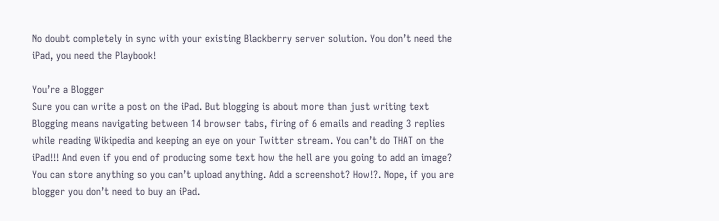No doubt completely in sync with your existing Blackberry server solution. You don’t need the iPad, you need the Playbook!

You’re a Blogger
Sure you can write a post on the iPad. But blogging is about more than just writing text Blogging means navigating between 14 browser tabs, firing of 6 emails and reading 3 replies while reading Wikipedia and keeping an eye on your Twitter stream. You can’t do THAT on the iPad!!! And even if you end of producing some text how the hell are you going to add an image? You can store anything so you can’t upload anything. Add a screenshot? How!?. Nope, if you are blogger you don’t need to buy an iPad.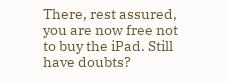There, rest assured, you are now free not to buy the iPad. Still have doubts?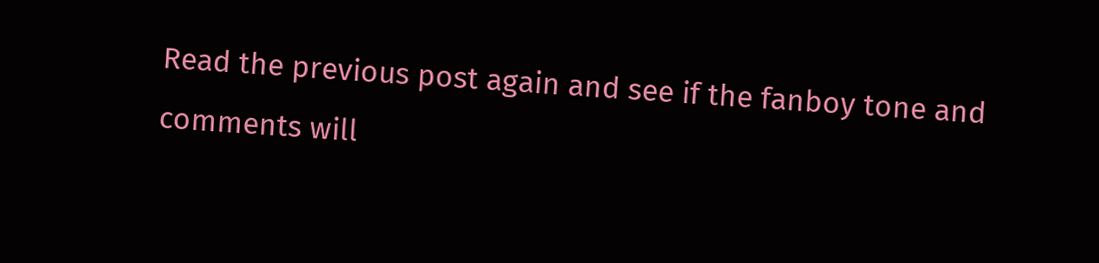Read the previous post again and see if the fanboy tone and comments will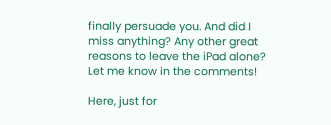finally persuade you. And did I miss anything? Any other great reasons to leave the iPad alone? Let me know in the comments!

Here, just for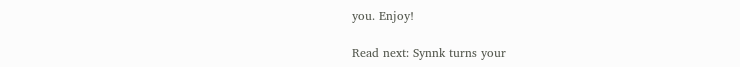you. Enjoy!

Read next: Synnk turns your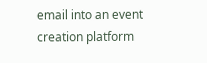email into an event creation platform